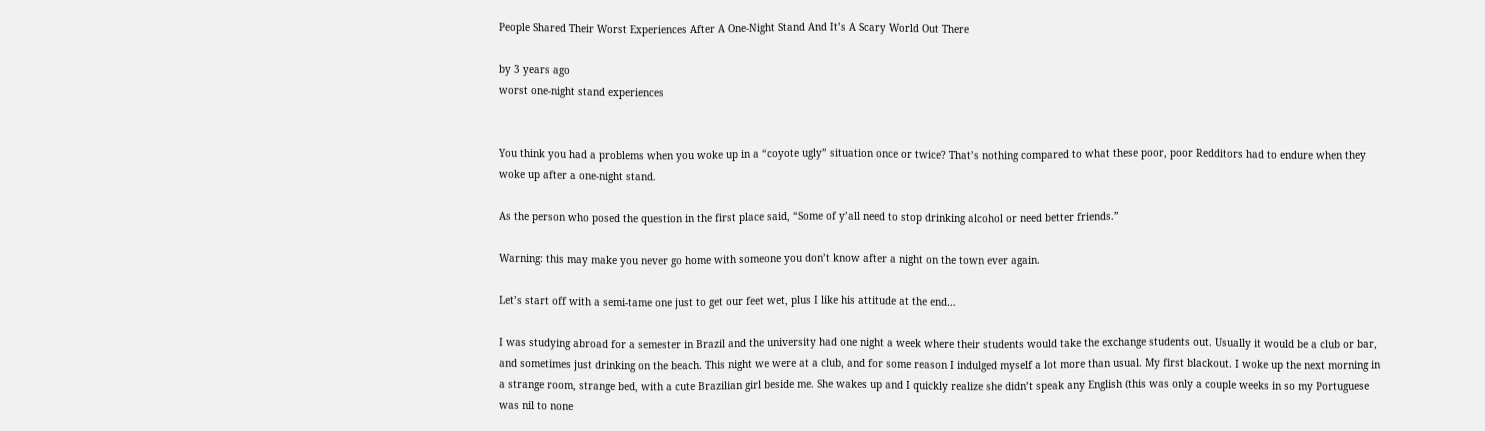People Shared Their Worst Experiences After A One-Night Stand And It’s A Scary World Out There

by 3 years ago
worst one-night stand experiences


You think you had a problems when you woke up in a “coyote ugly” situation once or twice? That’s nothing compared to what these poor, poor Redditors had to endure when they woke up after a one-night stand.

As the person who posed the question in the first place said, “Some of y’all need to stop drinking alcohol or need better friends.”

Warning: this may make you never go home with someone you don’t know after a night on the town ever again.

Let’s start off with a semi-tame one just to get our feet wet, plus I like his attitude at the end…

I was studying abroad for a semester in Brazil and the university had one night a week where their students would take the exchange students out. Usually it would be a club or bar, and sometimes just drinking on the beach. This night we were at a club, and for some reason I indulged myself a lot more than usual. My first blackout. I woke up the next morning in a strange room, strange bed, with a cute Brazilian girl beside me. She wakes up and I quickly realize she didn’t speak any English (this was only a couple weeks in so my Portuguese was nil to none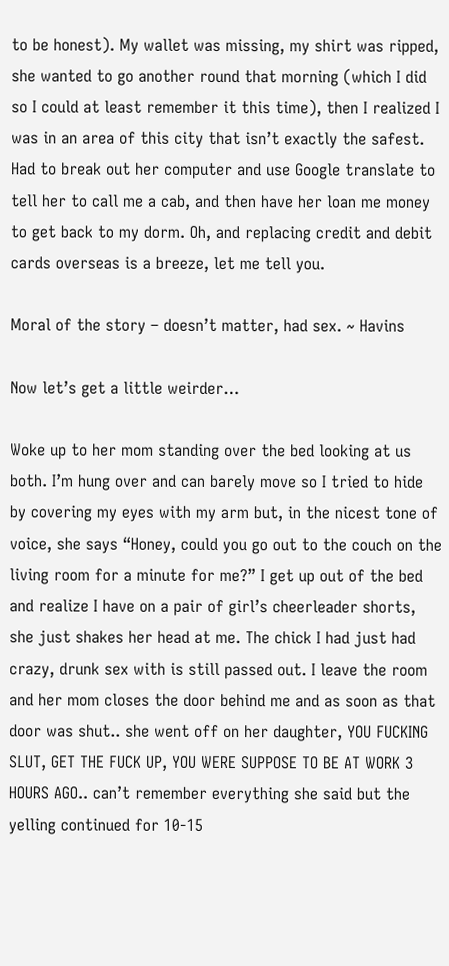to be honest). My wallet was missing, my shirt was ripped, she wanted to go another round that morning (which I did so I could at least remember it this time), then I realized I was in an area of this city that isn’t exactly the safest. Had to break out her computer and use Google translate to tell her to call me a cab, and then have her loan me money to get back to my dorm. Oh, and replacing credit and debit cards overseas is a breeze, let me tell you.

Moral of the story – doesn’t matter, had sex. ~ Havins

Now let’s get a little weirder…

Woke up to her mom standing over the bed looking at us both. I’m hung over and can barely move so I tried to hide by covering my eyes with my arm but, in the nicest tone of voice, she says “Honey, could you go out to the couch on the living room for a minute for me?” I get up out of the bed and realize I have on a pair of girl’s cheerleader shorts, she just shakes her head at me. The chick I had just had crazy, drunk sex with is still passed out. I leave the room and her mom closes the door behind me and as soon as that door was shut.. she went off on her daughter, YOU FUCKING SLUT, GET THE FUCK UP, YOU WERE SUPPOSE TO BE AT WORK 3 HOURS AGO.. can’t remember everything she said but the yelling continued for 10-15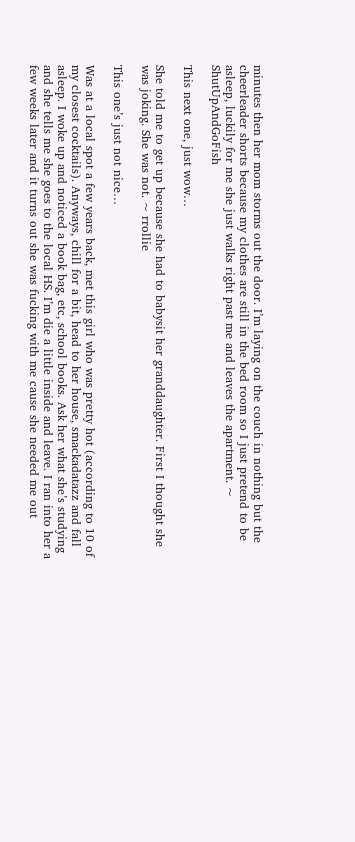minutes then her mom storms out the door. I’m laying on the couch in nothing but the cheerleader shorts because my clothes are still in the bed room so I just pretend to be asleep, luckily for me she just walks right past me and leaves the apartment. ~ ShutUpAndGoFish

This next one, just wow…

She told me to get up because she had to babysit her granddaughter. First I thought she was joking. She was not. ~ rrollie

This one’s just not nice…

Was at a local spot a few years back, met this girl who was pretty hot (according to 10 of my closest cocktails). Anyways, chill for a bit, head to her house, smackadatazz and fall asleep. I woke up and noticed a book bag, etc, school books. Ask her what she’s studying and she tells me she goes to the local HS. I’m die a little inside and leave. I ran into her a few weeks later and it turns out she was fucking with me cause she needed me out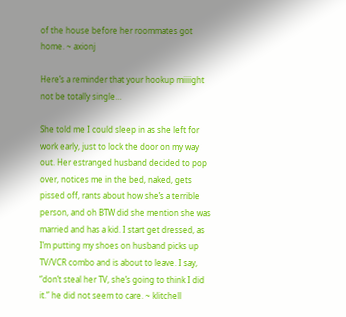of the house before her roommates got home. ~ axionj

Here’s a reminder that your hookup miiiight not be totally single…

She told me I could sleep in as she left for work early, just to lock the door on my way out. Her estranged husband decided to pop over, notices me in the bed, naked, gets pissed off, rants about how she’s a terrible person, and oh BTW did she mention she was married and has a kid. I start get dressed, as I’m putting my shoes on husband picks up TV/VCR combo and is about to leave. I say, “don’t steal her TV, she’s going to think I did it.” he did not seem to care. ~ klitchell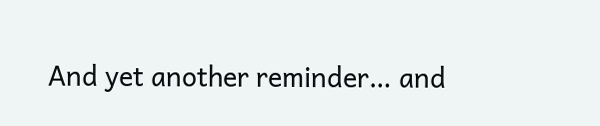And yet another reminder… and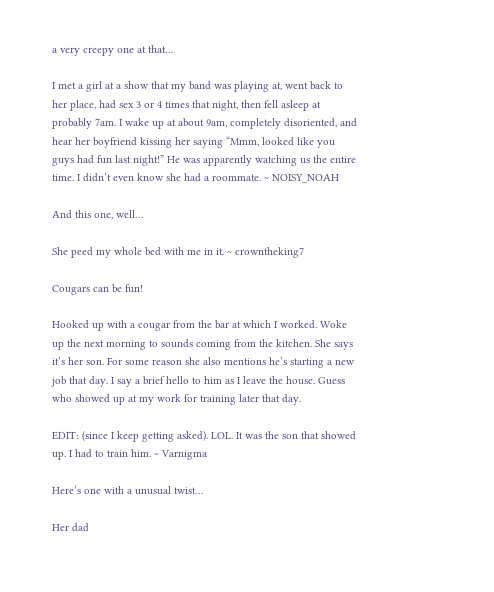a very creepy one at that…

I met a girl at a show that my band was playing at, went back to her place, had sex 3 or 4 times that night, then fell asleep at probably 7am. I wake up at about 9am, completely disoriented, and hear her boyfriend kissing her saying “Mmm, looked like you guys had fun last night!” He was apparently watching us the entire time. I didn’t even know she had a roommate. ~ NOISY_NOAH

And this one, well…

She peed my whole bed with me in it. ~ crowntheking7

Cougars can be fun!

Hooked up with a cougar from the bar at which I worked. Woke up the next morning to sounds coming from the kitchen. She says it’s her son. For some reason she also mentions he’s starting a new job that day. I say a brief hello to him as I leave the house. Guess who showed up at my work for training later that day.

EDIT: (since I keep getting asked). LOL. It was the son that showed up. I had to train him. ~ Varnigma

Here’s one with a unusual twist…

Her dad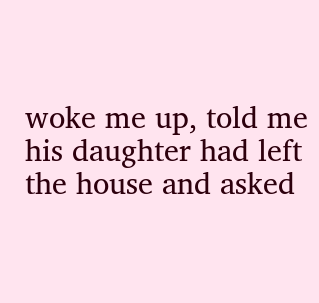woke me up, told me his daughter had left the house and asked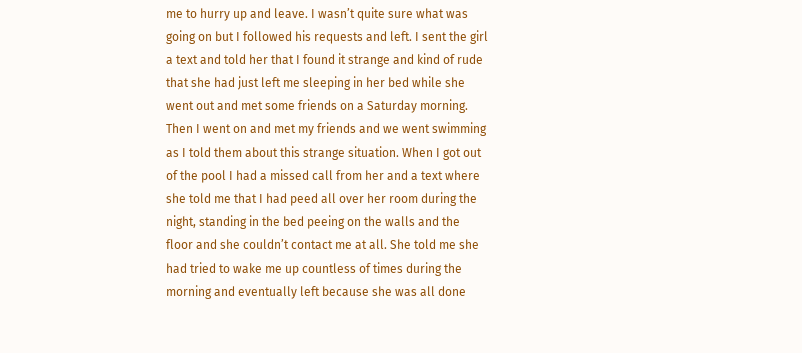me to hurry up and leave. I wasn’t quite sure what was going on but I followed his requests and left. I sent the girl a text and told her that I found it strange and kind of rude that she had just left me sleeping in her bed while she went out and met some friends on a Saturday morning. Then I went on and met my friends and we went swimming as I told them about this strange situation. When I got out of the pool I had a missed call from her and a text where she told me that I had peed all over her room during the night, standing in the bed peeing on the walls and the floor and she couldn’t contact me at all. She told me she had tried to wake me up countless of times during the morning and eventually left because she was all done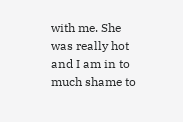with me. She was really hot and I am in to much shame to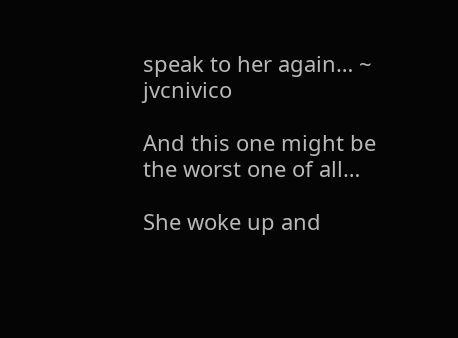speak to her again… ~ jvcnivico

And this one might be the worst one of all…

She woke up and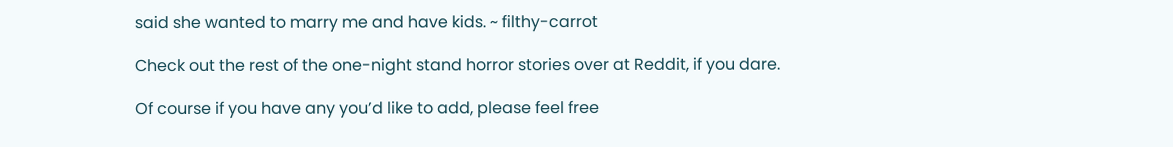said she wanted to marry me and have kids. ~ filthy-carrot

Check out the rest of the one-night stand horror stories over at Reddit, if you dare.

Of course if you have any you’d like to add, please feel free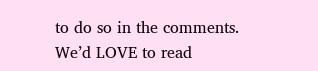to do so in the comments. We’d LOVE to read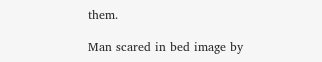them.

Man scared in bed image by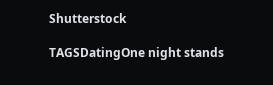Shutterstock

TAGSDatingOne night stands